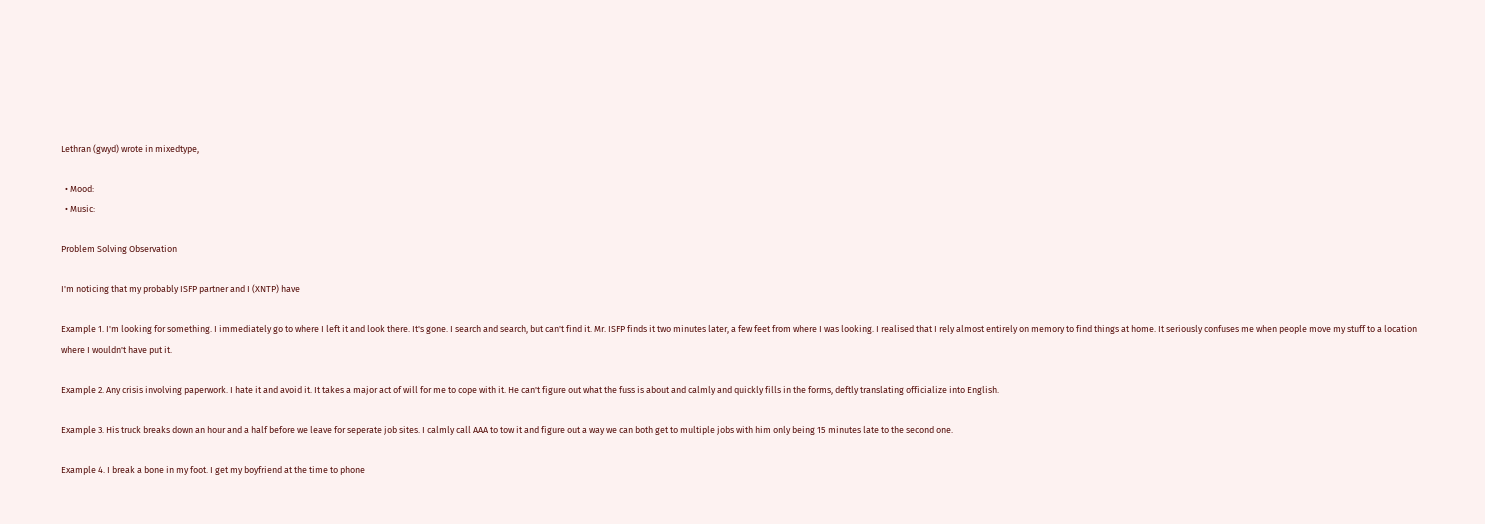Lethran (gwyd) wrote in mixedtype,

  • Mood:
  • Music:

Problem Solving Observation

I'm noticing that my probably ISFP partner and I (XNTP) have

Example 1. I'm looking for something. I immediately go to where I left it and look there. It's gone. I search and search, but can't find it. Mr. ISFP finds it two minutes later, a few feet from where I was looking. I realised that I rely almost entirely on memory to find things at home. It seriously confuses me when people move my stuff to a location where I wouldn't have put it.

Example 2. Any crisis involving paperwork. I hate it and avoid it. It takes a major act of will for me to cope with it. He can't figure out what the fuss is about and calmly and quickly fills in the forms, deftly translating officialize into English.

Example 3. His truck breaks down an hour and a half before we leave for seperate job sites. I calmly call AAA to tow it and figure out a way we can both get to multiple jobs with him only being 15 minutes late to the second one.

Example 4. I break a bone in my foot. I get my boyfriend at the time to phone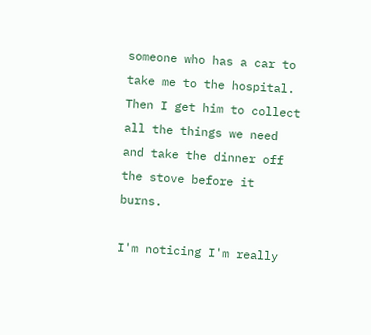someone who has a car to take me to the hospital. Then I get him to collect all the things we need and take the dinner off the stove before it burns.

I'm noticing I'm really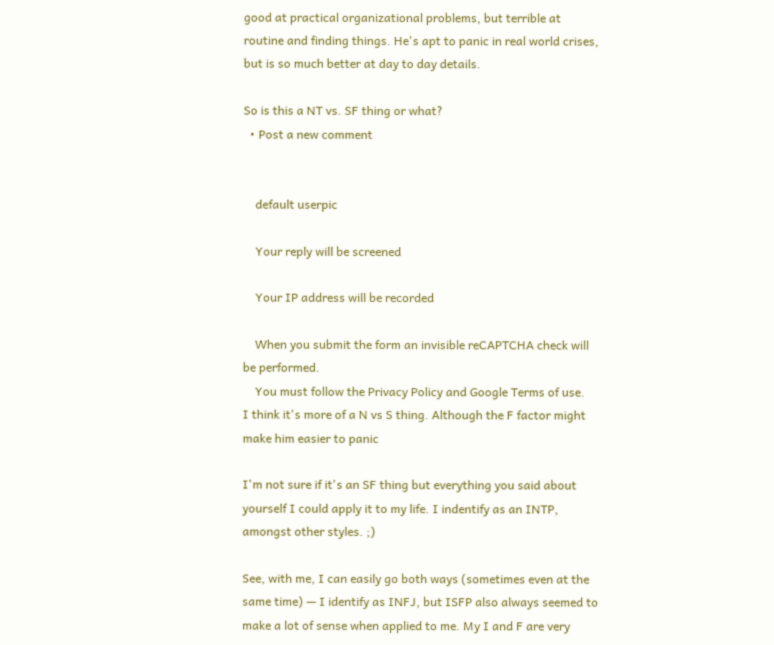good at practical organizational problems, but terrible at routine and finding things. He's apt to panic in real world crises, but is so much better at day to day details.

So is this a NT vs. SF thing or what?
  • Post a new comment


    default userpic

    Your reply will be screened

    Your IP address will be recorded

    When you submit the form an invisible reCAPTCHA check will be performed.
    You must follow the Privacy Policy and Google Terms of use.
I think it's more of a N vs S thing. Although the F factor might make him easier to panic

I'm not sure if it's an SF thing but everything you said about yourself I could apply it to my life. I indentify as an INTP, amongst other styles. ;)

See, with me, I can easily go both ways (sometimes even at the same time) — I identify as INFJ, but ISFP also always seemed to make a lot of sense when applied to me. My I and F are very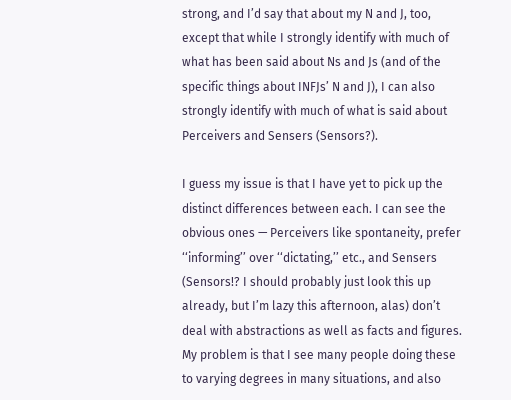strong, and I’d say that about my N and J, too, except that while I strongly identify with much of what has been said about Ns and Js (and of the specific things about INFJs’ N and J), I can also strongly identify with much of what is said about Perceivers and Sensers (Sensors?).

I guess my issue is that I have yet to pick up the distinct differences between each. I can see the obvious ones — Perceivers like spontaneity, prefer ‘‘informing’’ over ‘‘dictating,’’ etc., and Sensers (Sensors!? I should probably just look this up already, but I’m lazy this afternoon, alas) don’t deal with abstractions as well as facts and figures. My problem is that I see many people doing these to varying degrees in many situations, and also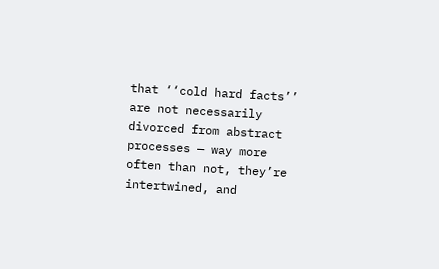that ‘‘cold hard facts’’ are not necessarily divorced from abstract processes — way more often than not, they’re intertwined, and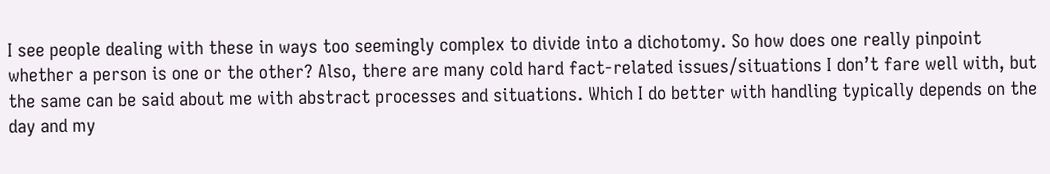I see people dealing with these in ways too seemingly complex to divide into a dichotomy. So how does one really pinpoint whether a person is one or the other? Also, there are many cold hard fact-related issues/situations I don’t fare well with, but the same can be said about me with abstract processes and situations. Which I do better with handling typically depends on the day and my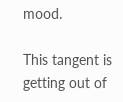mood.

This tangent is getting out of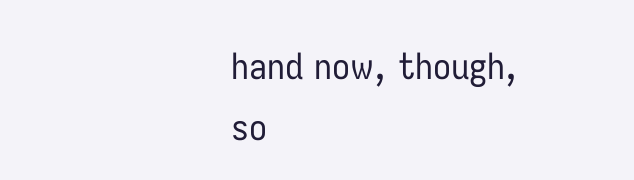hand now, though, so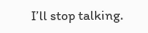I’ll stop talking.